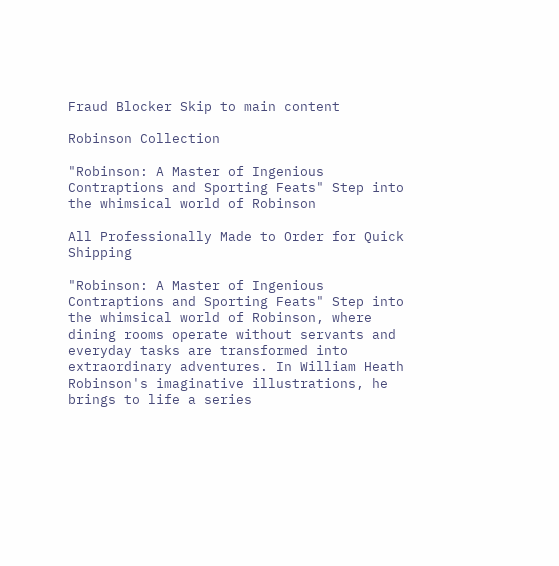Fraud Blocker Skip to main content

Robinson Collection

"Robinson: A Master of Ingenious Contraptions and Sporting Feats" Step into the whimsical world of Robinson

All Professionally Made to Order for Quick Shipping

"Robinson: A Master of Ingenious Contraptions and Sporting Feats" Step into the whimsical world of Robinson, where dining rooms operate without servants and everyday tasks are transformed into extraordinary adventures. In William Heath Robinson's imaginative illustrations, he brings to life a series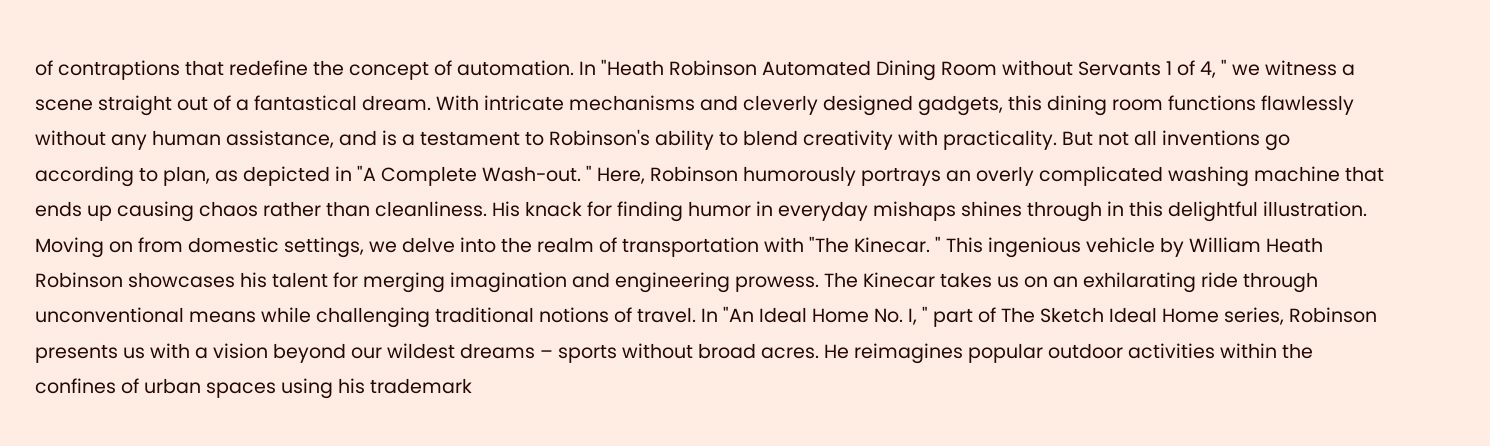of contraptions that redefine the concept of automation. In "Heath Robinson Automated Dining Room without Servants 1 of 4, " we witness a scene straight out of a fantastical dream. With intricate mechanisms and cleverly designed gadgets, this dining room functions flawlessly without any human assistance, and is a testament to Robinson's ability to blend creativity with practicality. But not all inventions go according to plan, as depicted in "A Complete Wash-out. " Here, Robinson humorously portrays an overly complicated washing machine that ends up causing chaos rather than cleanliness. His knack for finding humor in everyday mishaps shines through in this delightful illustration. Moving on from domestic settings, we delve into the realm of transportation with "The Kinecar. " This ingenious vehicle by William Heath Robinson showcases his talent for merging imagination and engineering prowess. The Kinecar takes us on an exhilarating ride through unconventional means while challenging traditional notions of travel. In "An Ideal Home No. I, " part of The Sketch Ideal Home series, Robinson presents us with a vision beyond our wildest dreams – sports without broad acres. He reimagines popular outdoor activities within the confines of urban spaces using his trademark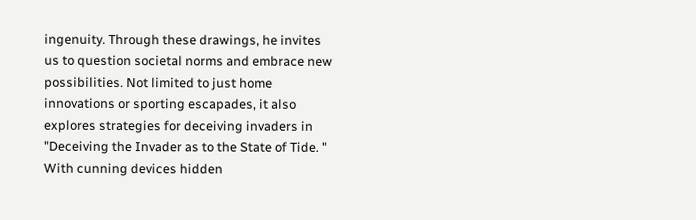ingenuity. Through these drawings, he invites us to question societal norms and embrace new possibilities. Not limited to just home innovations or sporting escapades, it also explores strategies for deceiving invaders in "Deceiving the Invader as to the State of Tide. " With cunning devices hidden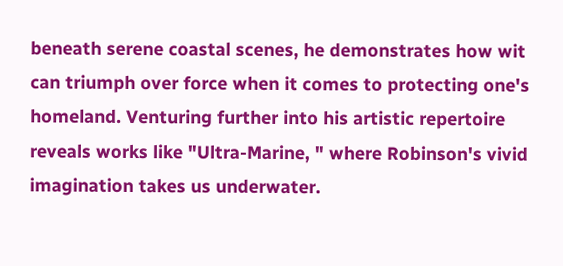beneath serene coastal scenes, he demonstrates how wit can triumph over force when it comes to protecting one's homeland. Venturing further into his artistic repertoire reveals works like "Ultra-Marine, " where Robinson's vivid imagination takes us underwater.